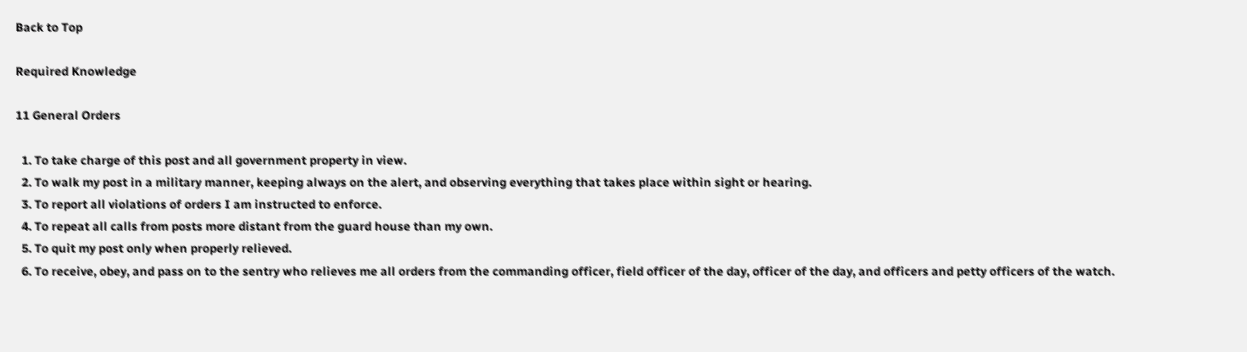Back to Top

Required Knowledge

11 General Orders

  1. To take charge of this post and all government property in view.
  2. To walk my post in a military manner, keeping always on the alert, and observing everything that takes place within sight or hearing.
  3. To report all violations of orders I am instructed to enforce.
  4. To repeat all calls from posts more distant from the guard house than my own.
  5. To quit my post only when properly relieved.
  6. To receive, obey, and pass on to the sentry who relieves me all orders from the commanding officer, field officer of the day, officer of the day, and officers and petty officers of the watch.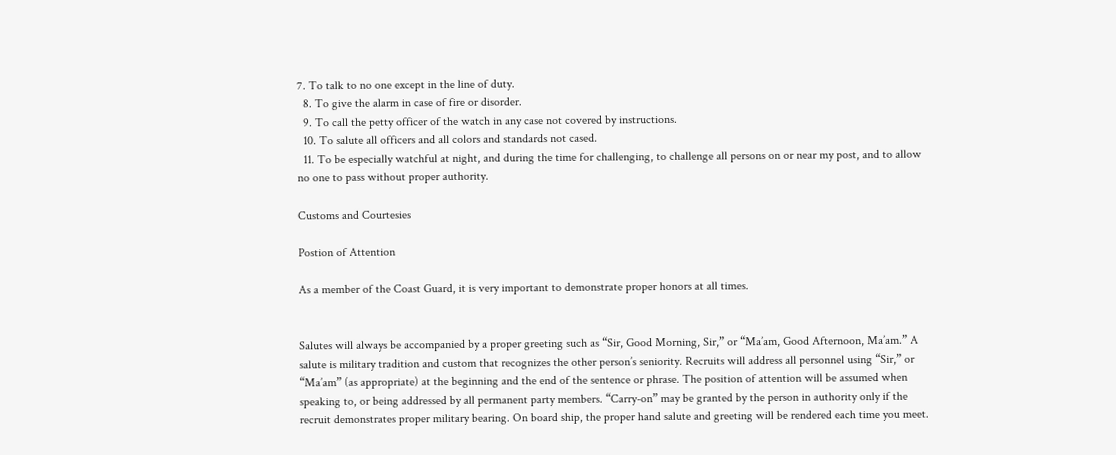7. To talk to no one except in the line of duty.
  8. To give the alarm in case of fire or disorder.
  9. To call the petty officer of the watch in any case not covered by instructions.
  10. To salute all officers and all colors and standards not cased.
  11. To be especially watchful at night, and during the time for challenging, to challenge all persons on or near my post, and to allow no one to pass without proper authority.

Customs and Courtesies

Postion of Attention

As a member of the Coast Guard, it is very important to demonstrate proper honors at all times.


Salutes will always be accompanied by a proper greeting such as “Sir, Good Morning, Sir,” or “Ma’am, Good Afternoon, Ma’am.” A salute is military tradition and custom that recognizes the other person’s seniority. Recruits will address all personnel using “Sir,” or “Ma’am” (as appropriate) at the beginning and the end of the sentence or phrase. The position of attention will be assumed when speaking to, or being addressed by all permanent party members. “Carry-on” may be granted by the person in authority only if the recruit demonstrates proper military bearing. On board ship, the proper hand salute and greeting will be rendered each time you meet.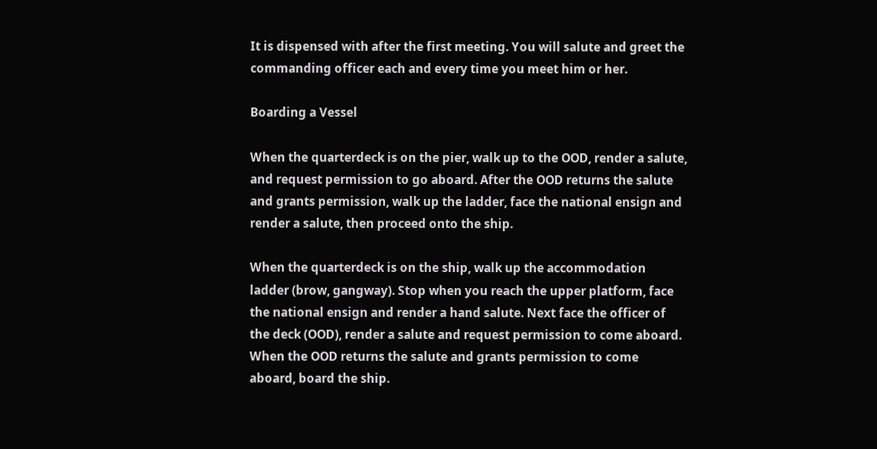It is dispensed with after the first meeting. You will salute and greet the commanding officer each and every time you meet him or her.

Boarding a Vessel

When the quarterdeck is on the pier, walk up to the OOD, render a salute, and request permission to go aboard. After the OOD returns the salute and grants permission, walk up the ladder, face the national ensign and render a salute, then proceed onto the ship.

When the quarterdeck is on the ship, walk up the accommodation ladder (brow, gangway). Stop when you reach the upper platform, face the national ensign and render a hand salute. Next face the officer of the deck (OOD), render a salute and request permission to come aboard. When the OOD returns the salute and grants permission to come aboard, board the ship.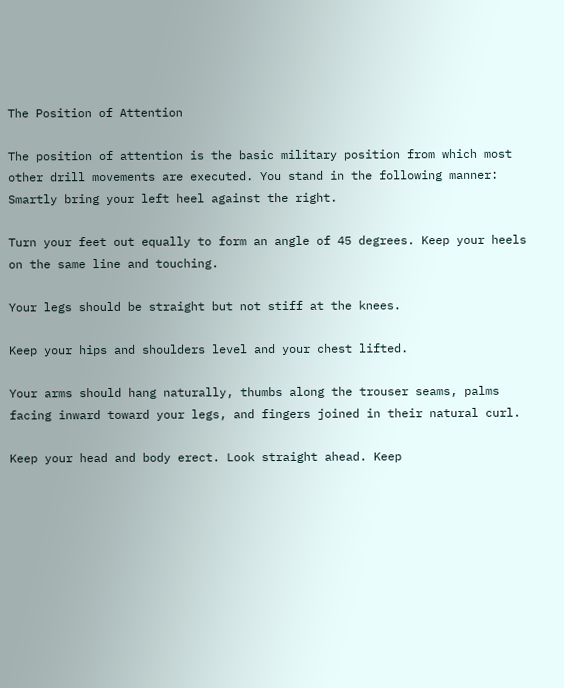The Position of Attention

The position of attention is the basic military position from which most other drill movements are executed. You stand in the following manner: Smartly bring your left heel against the right.

Turn your feet out equally to form an angle of 45 degrees. Keep your heels on the same line and touching.

Your legs should be straight but not stiff at the knees.

Keep your hips and shoulders level and your chest lifted.

Your arms should hang naturally, thumbs along the trouser seams, palms facing inward toward your legs, and fingers joined in their natural curl.

Keep your head and body erect. Look straight ahead. Keep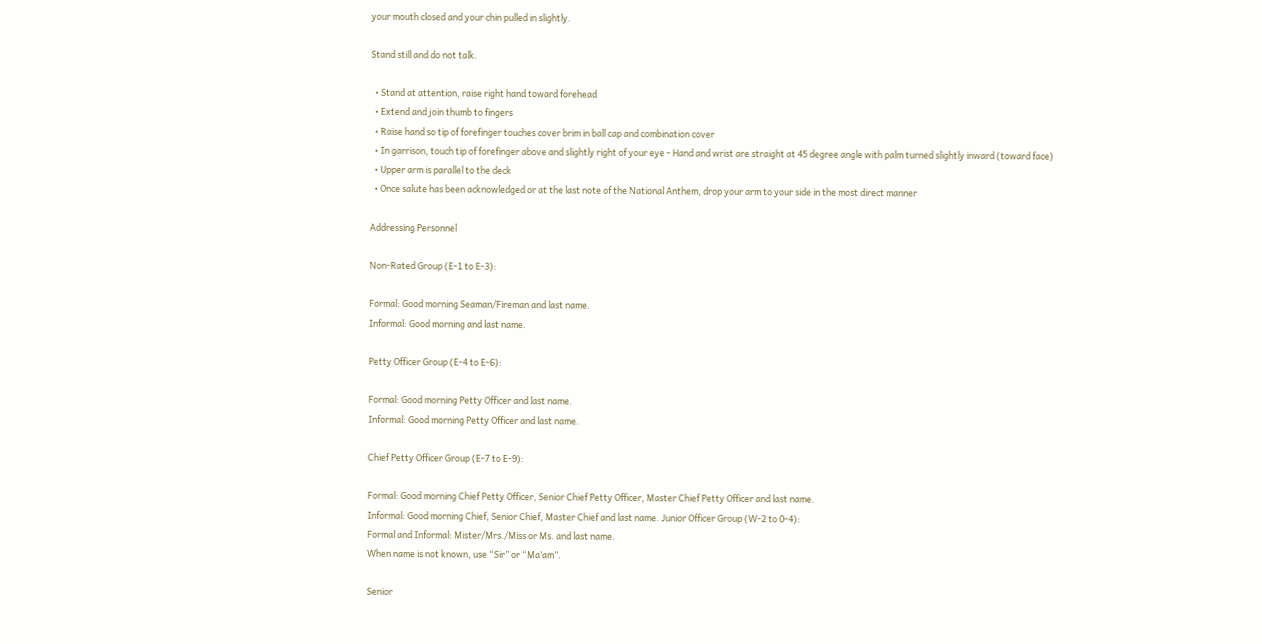your mouth closed and your chin pulled in slightly.

Stand still and do not talk.

  • Stand at attention, raise right hand toward forehead
  • Extend and join thumb to fingers
  • Raise hand so tip of forefinger touches cover brim in ball cap and combination cover
  • In garrison, touch tip of forefinger above and slightly right of your eye - Hand and wrist are straight at 45 degree angle with palm turned slightly inward (toward face)
  • Upper arm is parallel to the deck
  • Once salute has been acknowledged or at the last note of the National Anthem, drop your arm to your side in the most direct manner

Addressing Personnel

Non-Rated Group (E-1 to E-3):

Formal: Good morning Seaman/Fireman and last name.
Informal: Good morning and last name.

Petty Officer Group (E-4 to E-6):

Formal: Good morning Petty Officer and last name.
Informal: Good morning Petty Officer and last name.

Chief Petty Officer Group (E-7 to E-9):

Formal: Good morning Chief Petty Officer, Senior Chief Petty Officer, Master Chief Petty Officer and last name.
Informal: Good morning Chief, Senior Chief, Master Chief and last name. Junior Officer Group (W-2 to 0-4):
Formal and Informal: Mister/Mrs./Miss or Ms. and last name.
When name is not known, use “Sir” or “Ma’am”.

Senior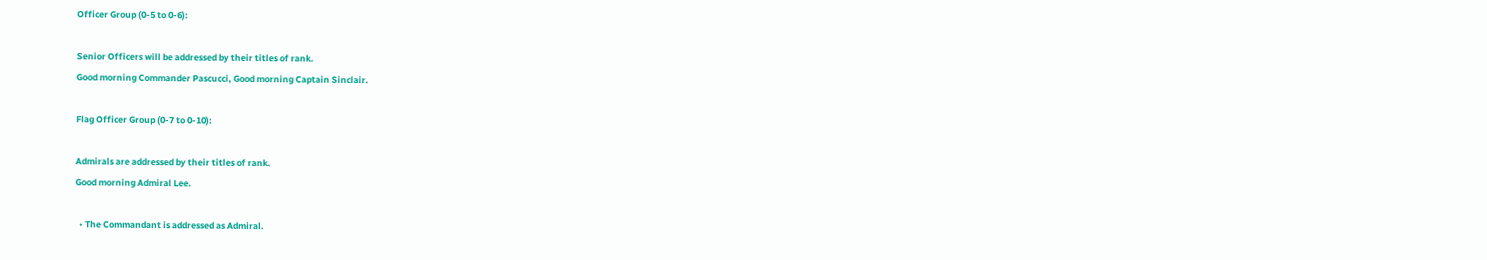Officer Group (0-5 to 0-6):

Senior Officers will be addressed by their titles of rank.
Good morning Commander Pascucci, Good morning Captain Sinclair.

Flag Officer Group (0-7 to 0-10):

Admirals are addressed by their titles of rank.
Good morning Admiral Lee.

  • The Commandant is addressed as Admiral.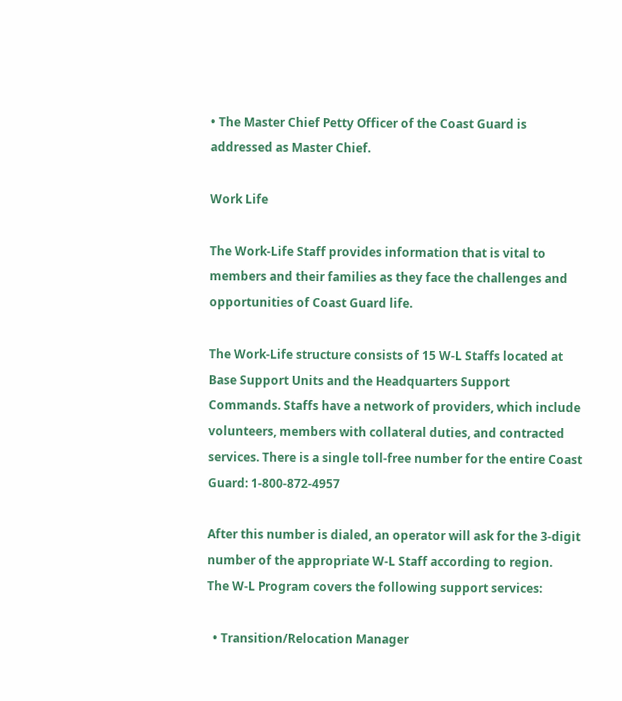• The Master Chief Petty Officer of the Coast Guard is addressed as Master Chief.

Work Life

The Work-Life Staff provides information that is vital to members and their families as they face the challenges and opportunities of Coast Guard life.

The Work-Life structure consists of 15 W-L Staffs located at Base Support Units and the Headquarters Support Commands. Staffs have a network of providers, which include volunteers, members with collateral duties, and contracted services. There is a single toll-free number for the entire Coast Guard: 1-800-872-4957

After this number is dialed, an operator will ask for the 3-digit number of the appropriate W-L Staff according to region.
The W-L Program covers the following support services:

  • Transition/Relocation Manager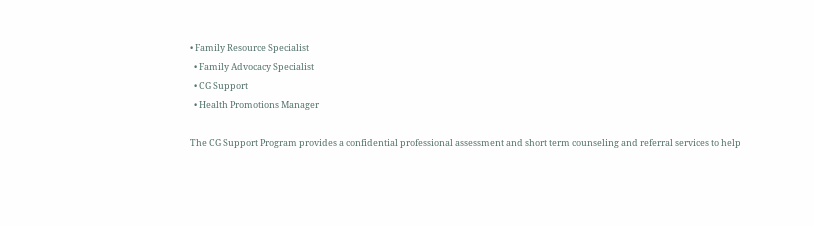• Family Resource Specialist
  • Family Advocacy Specialist
  • CG Support
  • Health Promotions Manager

The CG Support Program provides a confidential professional assessment and short term counseling and referral services to help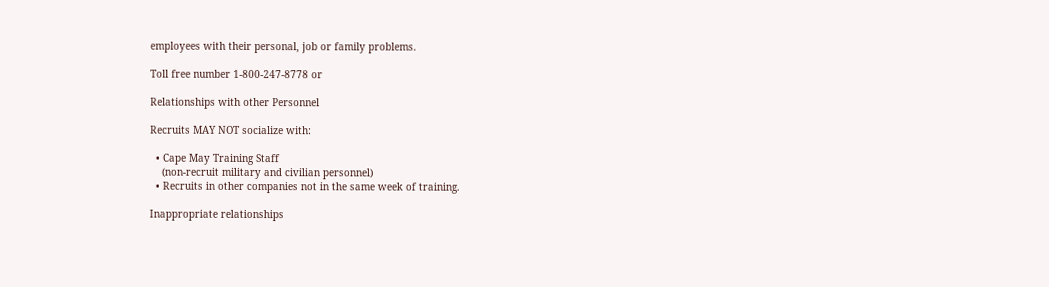employees with their personal, job or family problems.

Toll free number 1-800-247-8778 or

Relationships with other Personnel

Recruits MAY NOT socialize with:

  • Cape May Training Staff
    (non-recruit military and civilian personnel)
  • Recruits in other companies not in the same week of training.

Inappropriate relationships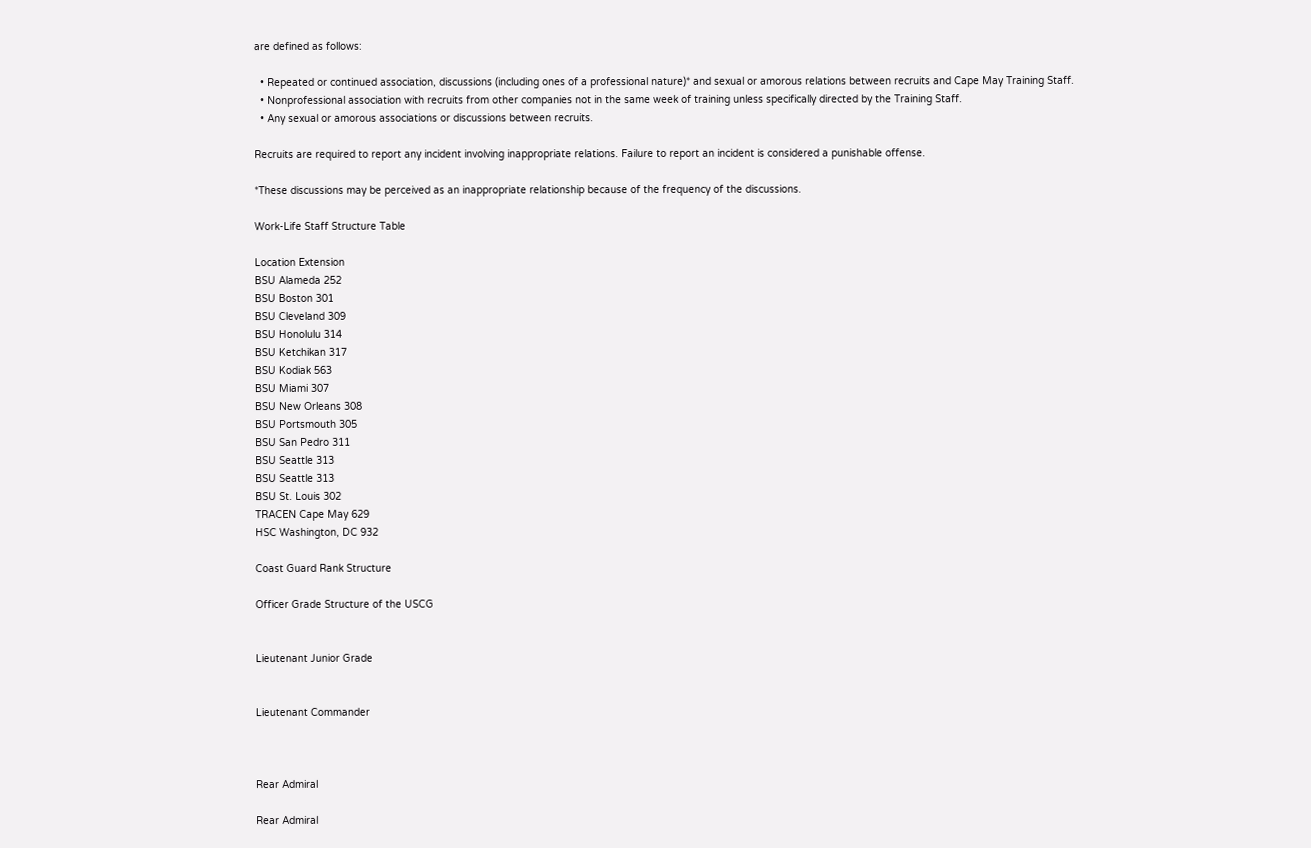are defined as follows:

  • Repeated or continued association, discussions (including ones of a professional nature)* and sexual or amorous relations between recruits and Cape May Training Staff.
  • Nonprofessional association with recruits from other companies not in the same week of training unless specifically directed by the Training Staff.
  • Any sexual or amorous associations or discussions between recruits.

Recruits are required to report any incident involving inappropriate relations. Failure to report an incident is considered a punishable offense.

*These discussions may be perceived as an inappropriate relationship because of the frequency of the discussions.

Work-Life Staff Structure Table

Location Extension
BSU Alameda 252
BSU Boston 301
BSU Cleveland 309
BSU Honolulu 314
BSU Ketchikan 317
BSU Kodiak 563
BSU Miami 307
BSU New Orleans 308
BSU Portsmouth 305
BSU San Pedro 311
BSU Seattle 313
BSU Seattle 313
BSU St. Louis 302
TRACEN Cape May 629
HSC Washington, DC 932

Coast Guard Rank Structure

Officer Grade Structure of the USCG


Lieutenant Junior Grade


Lieutenant Commander



Rear Admiral

Rear Admiral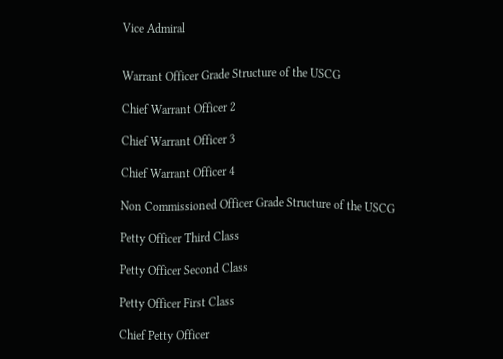Vice Admiral


Warrant Officer Grade Structure of the USCG

Chief Warrant Officer 2

Chief Warrant Officer 3

Chief Warrant Officer 4

Non Commissioned Officer Grade Structure of the USCG

Petty Officer Third Class

Petty Officer Second Class

Petty Officer First Class

Chief Petty Officer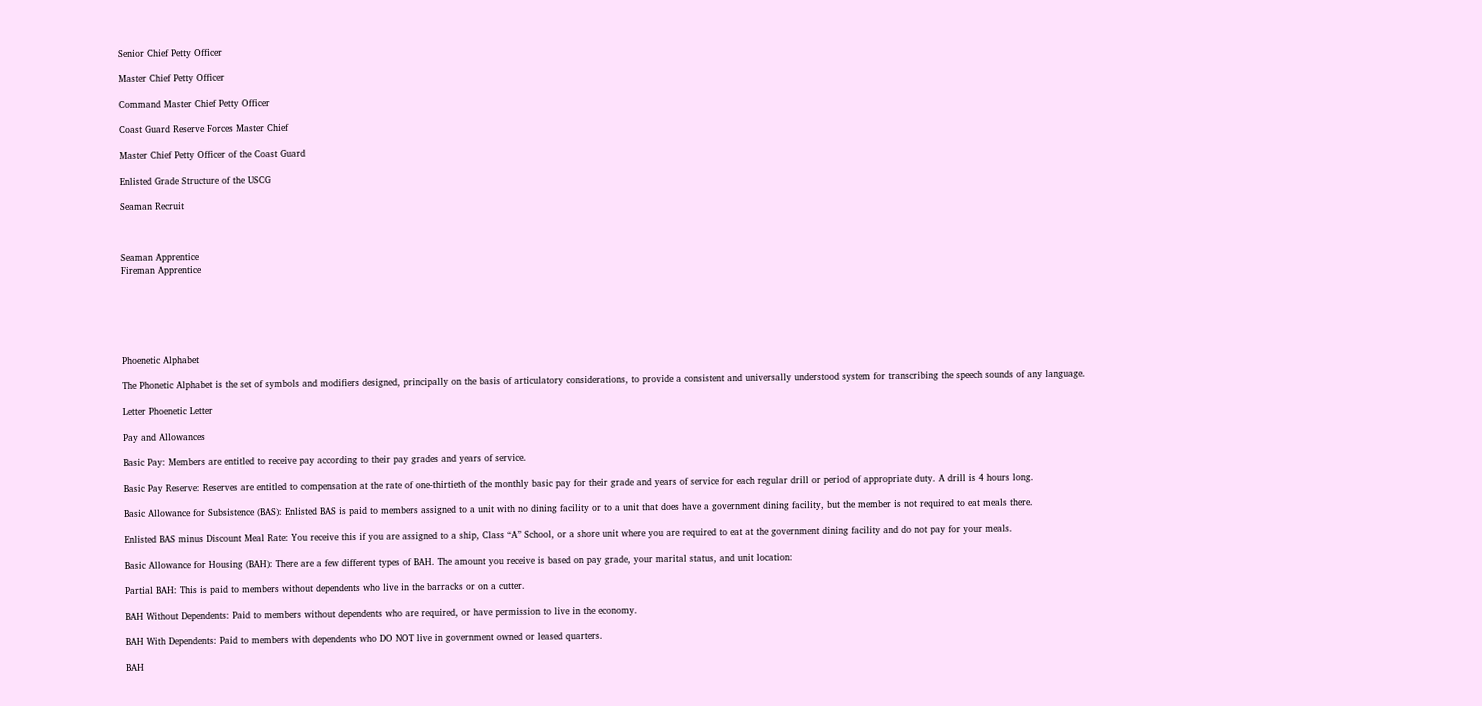Senior Chief Petty Officer

Master Chief Petty Officer

Command Master Chief Petty Officer

Coast Guard Reserve Forces Master Chief

Master Chief Petty Officer of the Coast Guard

Enlisted Grade Structure of the USCG

Seaman Recruit



Seaman Apprentice
Fireman Apprentice






Phoenetic Alphabet

The Phonetic Alphabet is the set of symbols and modifiers designed, principally on the basis of articulatory considerations, to provide a consistent and universally understood system for transcribing the speech sounds of any language.

Letter Phoenetic Letter

Pay and Allowances

Basic Pay: Members are entitled to receive pay according to their pay grades and years of service.

Basic Pay Reserve: Reserves are entitled to compensation at the rate of one-thirtieth of the monthly basic pay for their grade and years of service for each regular drill or period of appropriate duty. A drill is 4 hours long.

Basic Allowance for Subsistence (BAS): Enlisted BAS is paid to members assigned to a unit with no dining facility or to a unit that does have a government dining facility, but the member is not required to eat meals there.

Enlisted BAS minus Discount Meal Rate: You receive this if you are assigned to a ship, Class “A” School, or a shore unit where you are required to eat at the government dining facility and do not pay for your meals.

Basic Allowance for Housing (BAH): There are a few different types of BAH. The amount you receive is based on pay grade, your marital status, and unit location:

Partial BAH: This is paid to members without dependents who live in the barracks or on a cutter.

BAH Without Dependents: Paid to members without dependents who are required, or have permission to live in the economy.

BAH With Dependents: Paid to members with dependents who DO NOT live in government owned or leased quarters.

BAH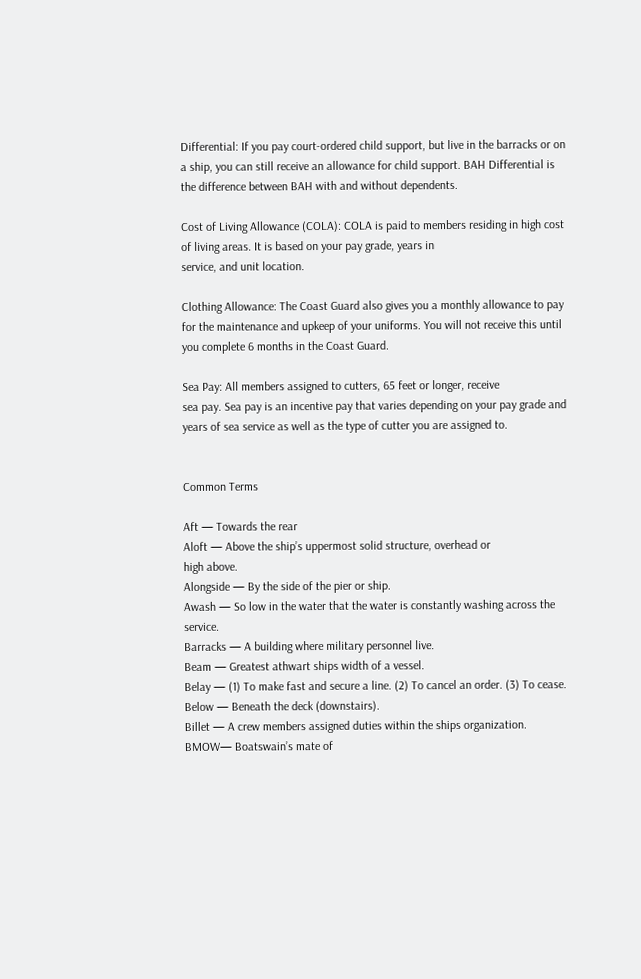Differential: If you pay court-ordered child support, but live in the barracks or on a ship, you can still receive an allowance for child support. BAH Differential is the difference between BAH with and without dependents.

Cost of Living Allowance (COLA): COLA is paid to members residing in high cost of living areas. It is based on your pay grade, years in
service, and unit location.

Clothing Allowance: The Coast Guard also gives you a monthly allowance to pay for the maintenance and upkeep of your uniforms. You will not receive this until you complete 6 months in the Coast Guard.

Sea Pay: All members assigned to cutters, 65 feet or longer, receive
sea pay. Sea pay is an incentive pay that varies depending on your pay grade and years of sea service as well as the type of cutter you are assigned to.


Common Terms

Aft — Towards the rear
Aloft — Above the ship’s uppermost solid structure, overhead or
high above.
Alongside — By the side of the pier or ship.
Awash — So low in the water that the water is constantly washing across the service.
Barracks — A building where military personnel live.
Beam — Greatest athwart ships width of a vessel.
Belay — (1) To make fast and secure a line. (2) To cancel an order. (3) To cease.
Below — Beneath the deck (downstairs).
Billet — A crew members assigned duties within the ships organization. BMOW— Boatswain’s mate of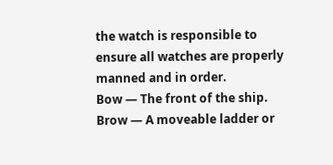the watch is responsible to ensure all watches are properly manned and in order.
Bow — The front of the ship.
Brow — A moveable ladder or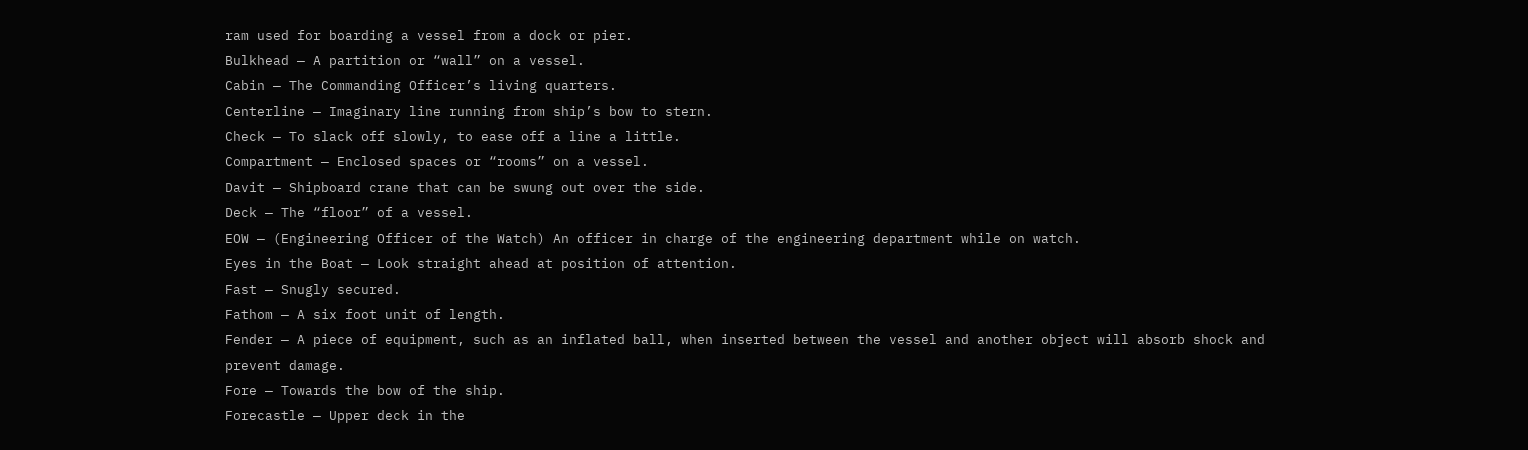ram used for boarding a vessel from a dock or pier.
Bulkhead — A partition or “wall” on a vessel.
Cabin — The Commanding Officer’s living quarters.
Centerline — Imaginary line running from ship’s bow to stern.
Check — To slack off slowly, to ease off a line a little.
Compartment — Enclosed spaces or “rooms” on a vessel.
Davit — Shipboard crane that can be swung out over the side.
Deck — The “floor” of a vessel.
EOW — (Engineering Officer of the Watch) An officer in charge of the engineering department while on watch.
Eyes in the Boat — Look straight ahead at position of attention.
Fast — Snugly secured.
Fathom — A six foot unit of length.
Fender — A piece of equipment, such as an inflated ball, when inserted between the vessel and another object will absorb shock and
prevent damage.
Fore — Towards the bow of the ship.
Forecastle — Upper deck in the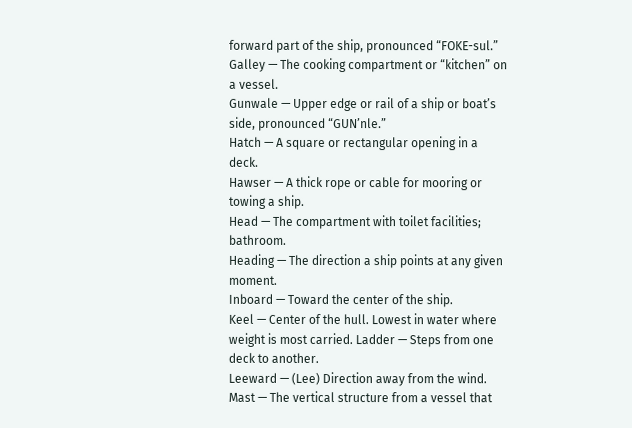forward part of the ship, pronounced “FOKE-sul.”
Galley — The cooking compartment or “kitchen” on a vessel.
Gunwale — Upper edge or rail of a ship or boat’s side, pronounced “GUN’nle.”
Hatch — A square or rectangular opening in a deck.
Hawser — A thick rope or cable for mooring or towing a ship.
Head — The compartment with toilet facilities; bathroom.
Heading — The direction a ship points at any given moment.
Inboard — Toward the center of the ship.
Keel — Center of the hull. Lowest in water where weight is most carried. Ladder — Steps from one deck to another.
Leeward — (Lee) Direction away from the wind.
Mast — The vertical structure from a vessel that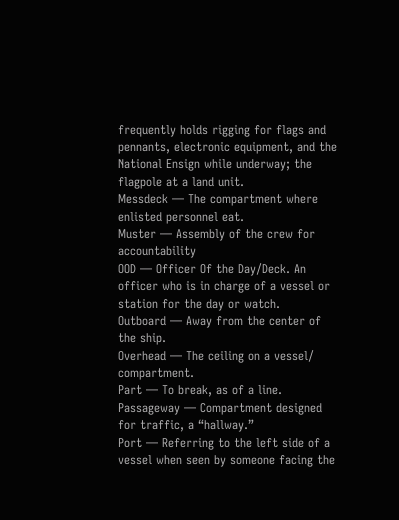frequently holds rigging for flags and pennants, electronic equipment, and the National Ensign while underway; the flagpole at a land unit.
Messdeck — The compartment where enlisted personnel eat.
Muster — Assembly of the crew for accountability
OOD — Officer Of the Day/Deck. An officer who is in charge of a vessel or station for the day or watch.
Outboard — Away from the center of the ship.
Overhead — The ceiling on a vessel/ compartment.
Part — To break, as of a line.
Passageway — Compartment designed for traffic, a “hallway.”
Port — Referring to the left side of a vessel when seen by someone facing the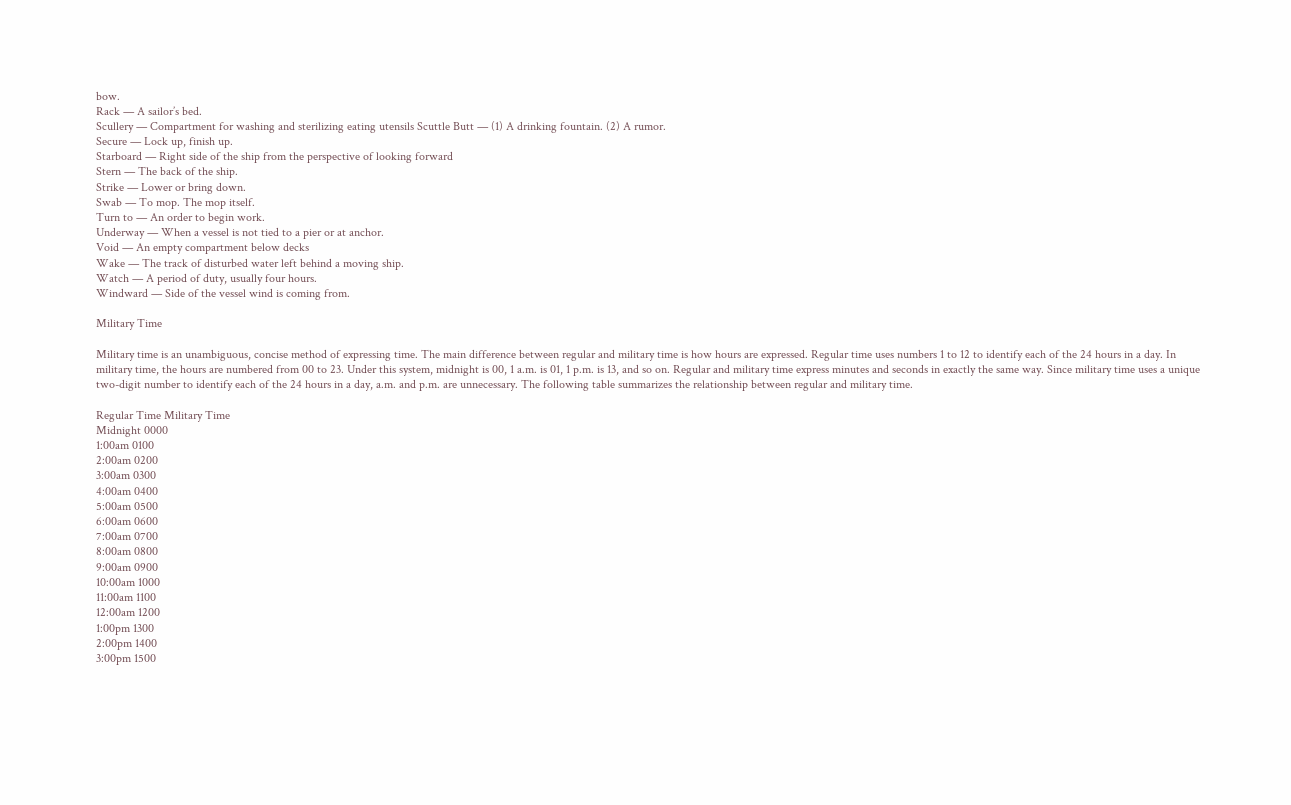bow.
Rack — A sailor’s bed.
Scullery — Compartment for washing and sterilizing eating utensils Scuttle Butt — (1) A drinking fountain. (2) A rumor.
Secure — Lock up, finish up.
Starboard — Right side of the ship from the perspective of looking forward
Stern — The back of the ship.
Strike — Lower or bring down.
Swab — To mop. The mop itself.
Turn to — An order to begin work.
Underway — When a vessel is not tied to a pier or at anchor.
Void — An empty compartment below decks
Wake — The track of disturbed water left behind a moving ship.
Watch — A period of duty, usually four hours.
Windward — Side of the vessel wind is coming from.

Military Time

Military time is an unambiguous, concise method of expressing time. The main difference between regular and military time is how hours are expressed. Regular time uses numbers 1 to 12 to identify each of the 24 hours in a day. In military time, the hours are numbered from 00 to 23. Under this system, midnight is 00, 1 a.m. is 01, 1 p.m. is 13, and so on. Regular and military time express minutes and seconds in exactly the same way. Since military time uses a unique two-digit number to identify each of the 24 hours in a day, a.m. and p.m. are unnecessary. The following table summarizes the relationship between regular and military time.

Regular Time Military Time
Midnight 0000
1:00am 0100
2:00am 0200
3:00am 0300
4:00am 0400
5:00am 0500
6:00am 0600
7:00am 0700
8:00am 0800
9:00am 0900
10:00am 1000
11:00am 1100
12:00am 1200
1:00pm 1300
2:00pm 1400
3:00pm 1500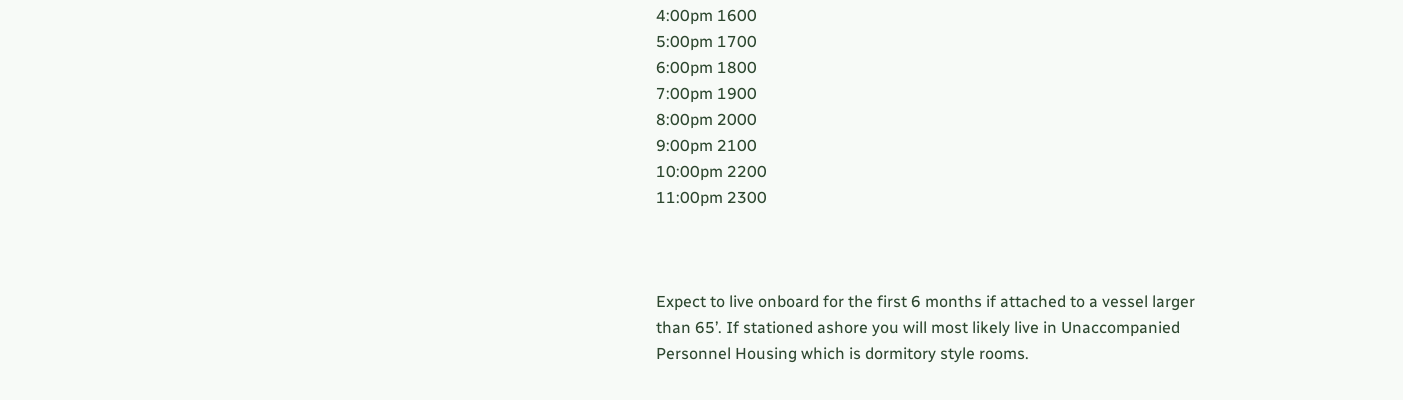4:00pm 1600
5:00pm 1700
6:00pm 1800
7:00pm 1900
8:00pm 2000
9:00pm 2100
10:00pm 2200
11:00pm 2300



Expect to live onboard for the first 6 months if attached to a vessel larger than 65’. If stationed ashore you will most likely live in Unaccompanied Personnel Housing which is dormitory style rooms.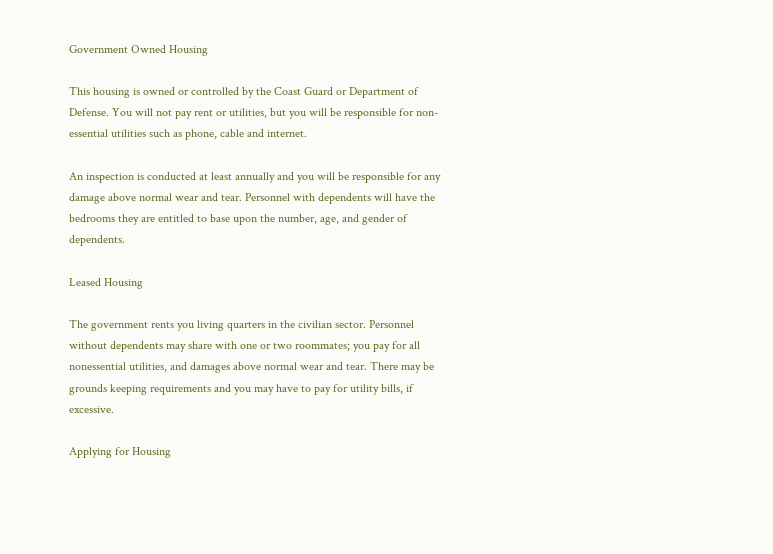Government Owned Housing

This housing is owned or controlled by the Coast Guard or Department of Defense. You will not pay rent or utilities, but you will be responsible for non-essential utilities such as phone, cable and internet.

An inspection is conducted at least annually and you will be responsible for any damage above normal wear and tear. Personnel with dependents will have the bedrooms they are entitled to base upon the number, age, and gender of dependents.

Leased Housing

The government rents you living quarters in the civilian sector. Personnel without dependents may share with one or two roommates; you pay for all nonessential utilities, and damages above normal wear and tear. There may be grounds keeping requirements and you may have to pay for utility bills, if excessive.

Applying for Housing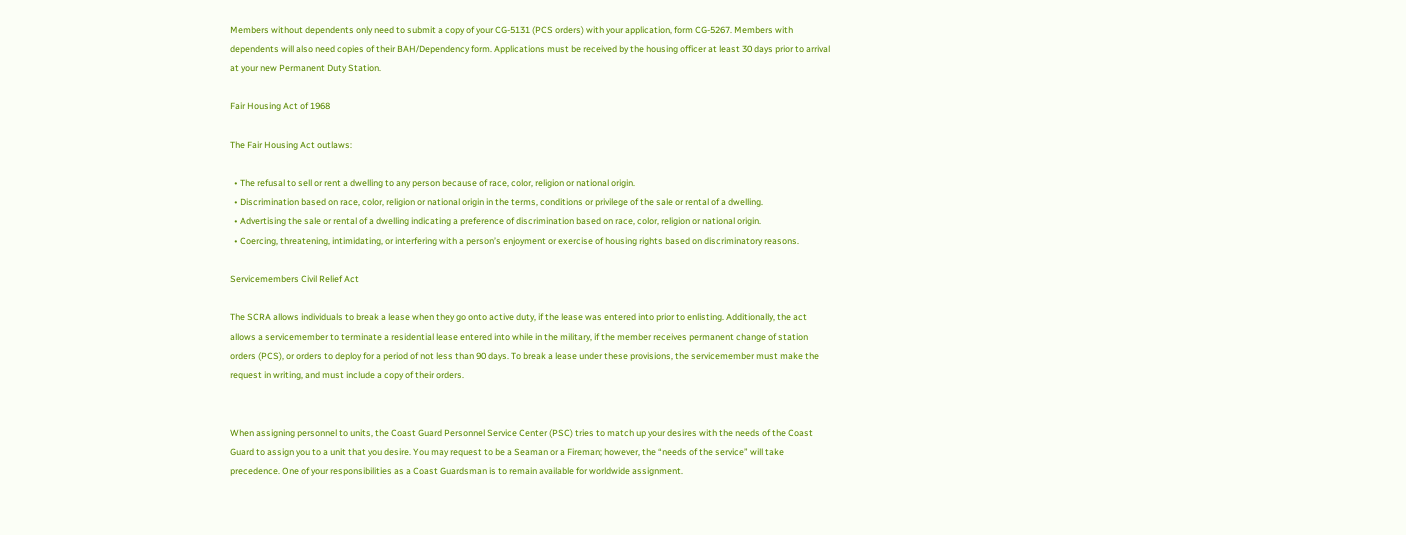Members without dependents only need to submit a copy of your CG-5131 (PCS orders) with your application, form CG-5267. Members with dependents will also need copies of their BAH/Dependency form. Applications must be received by the housing officer at least 30 days prior to arrival at your new Permanent Duty Station.

Fair Housing Act of 1968

The Fair Housing Act outlaws:

  • The refusal to sell or rent a dwelling to any person because of race, color, religion or national origin.
  • Discrimination based on race, color, religion or national origin in the terms, conditions or privilege of the sale or rental of a dwelling.
  • Advertising the sale or rental of a dwelling indicating a preference of discrimination based on race, color, religion or national origin.
  • Coercing, threatening, intimidating, or interfering with a person’s enjoyment or exercise of housing rights based on discriminatory reasons.

Servicemembers Civil Relief Act

The SCRA allows individuals to break a lease when they go onto active duty, if the lease was entered into prior to enlisting. Additionally, the act allows a servicemember to terminate a residential lease entered into while in the military, if the member receives permanent change of station orders (PCS), or orders to deploy for a period of not less than 90 days. To break a lease under these provisions, the servicemember must make the request in writing, and must include a copy of their orders.


When assigning personnel to units, the Coast Guard Personnel Service Center (PSC) tries to match up your desires with the needs of the Coast Guard to assign you to a unit that you desire. You may request to be a Seaman or a Fireman; however, the “needs of the service” will take precedence. One of your responsibilities as a Coast Guardsman is to remain available for worldwide assignment.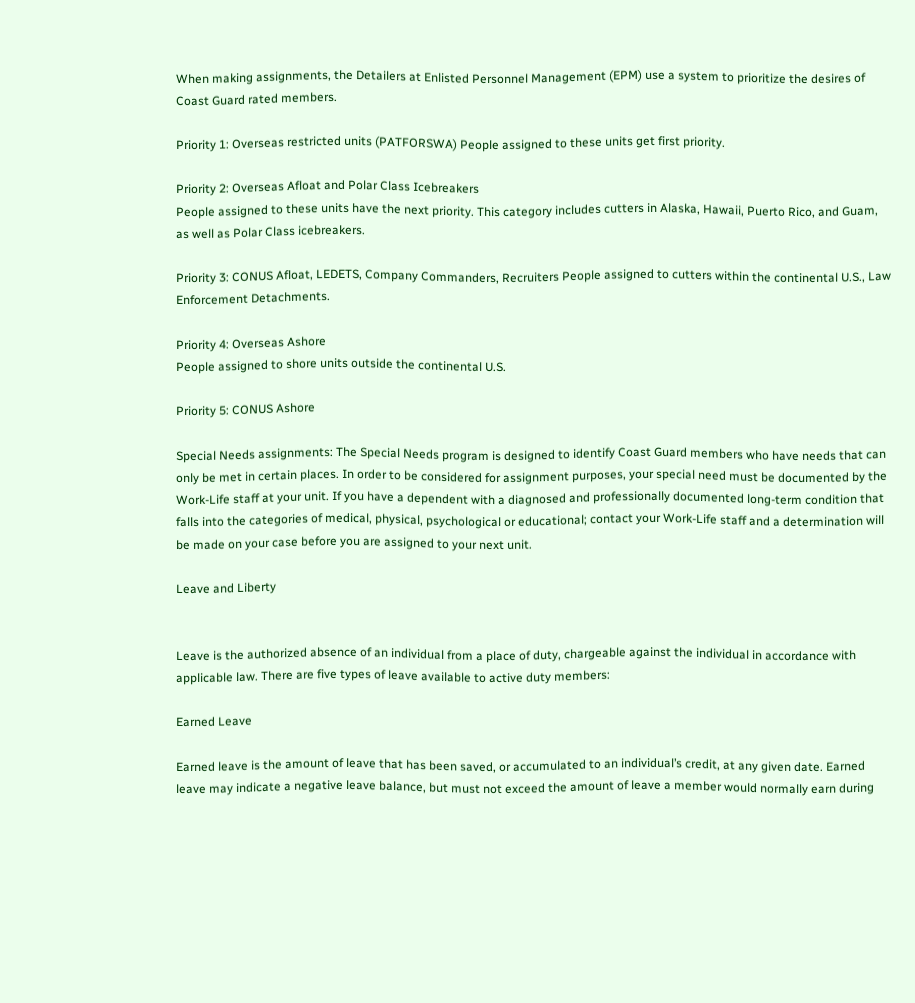When making assignments, the Detailers at Enlisted Personnel Management (EPM) use a system to prioritize the desires of Coast Guard rated members.

Priority 1: Overseas restricted units (PATFORSWA) People assigned to these units get first priority.

Priority 2: Overseas Afloat and Polar Class Icebreakers
People assigned to these units have the next priority. This category includes cutters in Alaska, Hawaii, Puerto Rico, and Guam, as well as Polar Class icebreakers.

Priority 3: CONUS Afloat, LEDETS, Company Commanders, Recruiters People assigned to cutters within the continental U.S., Law Enforcement Detachments.

Priority 4: Overseas Ashore
People assigned to shore units outside the continental U.S.

Priority 5: CONUS Ashore

Special Needs assignments: The Special Needs program is designed to identify Coast Guard members who have needs that can only be met in certain places. In order to be considered for assignment purposes, your special need must be documented by the Work-Life staff at your unit. If you have a dependent with a diagnosed and professionally documented long-term condition that falls into the categories of medical, physical, psychological or educational; contact your Work-Life staff and a determination will be made on your case before you are assigned to your next unit.

Leave and Liberty


Leave is the authorized absence of an individual from a place of duty, chargeable against the individual in accordance with applicable law. There are five types of leave available to active duty members:

Earned Leave

Earned leave is the amount of leave that has been saved, or accumulated to an individual’s credit, at any given date. Earned leave may indicate a negative leave balance, but must not exceed the amount of leave a member would normally earn during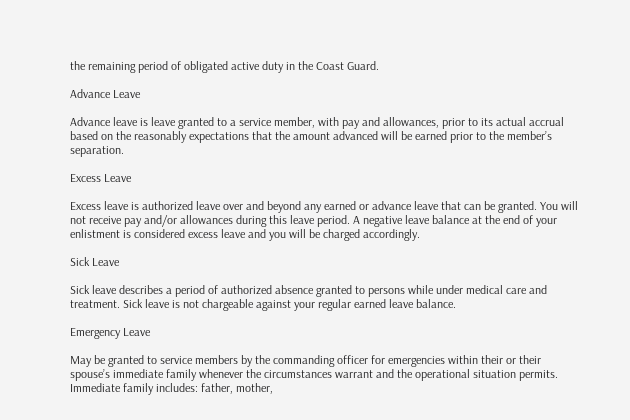the remaining period of obligated active duty in the Coast Guard.

Advance Leave

Advance leave is leave granted to a service member, with pay and allowances, prior to its actual accrual based on the reasonably expectations that the amount advanced will be earned prior to the member’s separation.

Excess Leave

Excess leave is authorized leave over and beyond any earned or advance leave that can be granted. You will not receive pay and/or allowances during this leave period. A negative leave balance at the end of your enlistment is considered excess leave and you will be charged accordingly.

Sick Leave

Sick leave describes a period of authorized absence granted to persons while under medical care and treatment. Sick leave is not chargeable against your regular earned leave balance.

Emergency Leave

May be granted to service members by the commanding officer for emergencies within their or their spouse’s immediate family whenever the circumstances warrant and the operational situation permits. Immediate family includes: father, mother,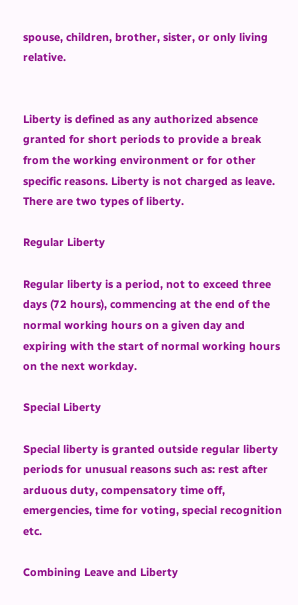spouse, children, brother, sister, or only living relative.


Liberty is defined as any authorized absence granted for short periods to provide a break from the working environment or for other specific reasons. Liberty is not charged as leave. There are two types of liberty.

Regular Liberty

Regular liberty is a period, not to exceed three days (72 hours), commencing at the end of the normal working hours on a given day and expiring with the start of normal working hours on the next workday.

Special Liberty

Special liberty is granted outside regular liberty periods for unusual reasons such as: rest after arduous duty, compensatory time off, emergencies, time for voting, special recognition etc.

Combining Leave and Liberty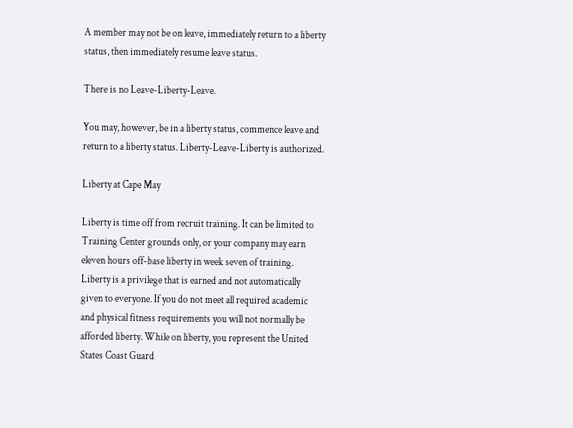A member may not be on leave, immediately return to a liberty status, then immediately resume leave status.

There is no Leave-Liberty-Leave.

You may, however, be in a liberty status, commence leave and return to a liberty status. Liberty-Leave-Liberty is authorized.

Liberty at Cape May

Liberty is time off from recruit training. It can be limited to Training Center grounds only, or your company may earn eleven hours off-base liberty in week seven of training. Liberty is a privilege that is earned and not automatically given to everyone. If you do not meet all required academic and physical fitness requirements you will not normally be afforded liberty. While on liberty, you represent the United States Coast Guard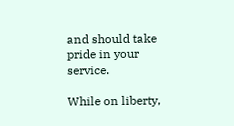and should take pride in your service.

While on liberty,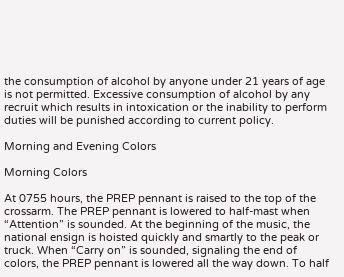the consumption of alcohol by anyone under 21 years of age is not permitted. Excessive consumption of alcohol by any recruit which results in intoxication or the inability to perform duties will be punished according to current policy.

Morning and Evening Colors

Morning Colors

At 0755 hours, the PREP pennant is raised to the top of the crossarm. The PREP pennant is lowered to half-mast when “Attention” is sounded. At the beginning of the music, the national ensign is hoisted quickly and smartly to the peak or truck. When “Carry on” is sounded, signaling the end of colors, the PREP pennant is lowered all the way down. To half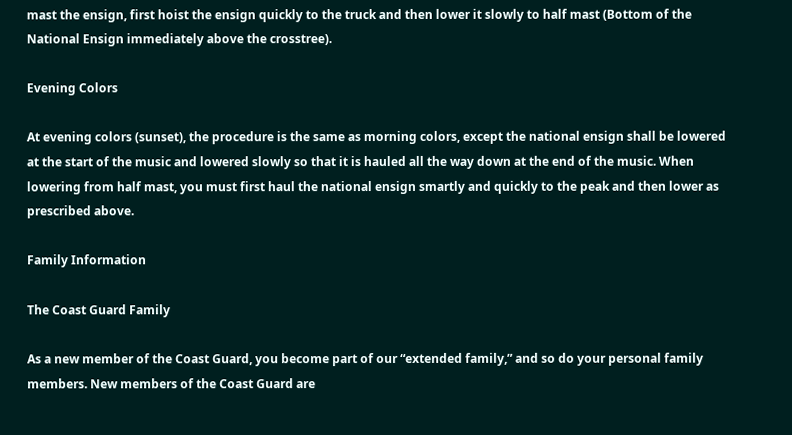mast the ensign, first hoist the ensign quickly to the truck and then lower it slowly to half mast (Bottom of the National Ensign immediately above the crosstree).

Evening Colors

At evening colors (sunset), the procedure is the same as morning colors, except the national ensign shall be lowered at the start of the music and lowered slowly so that it is hauled all the way down at the end of the music. When lowering from half mast, you must first haul the national ensign smartly and quickly to the peak and then lower as prescribed above.

Family Information

The Coast Guard Family

As a new member of the Coast Guard, you become part of our “extended family,” and so do your personal family members. New members of the Coast Guard are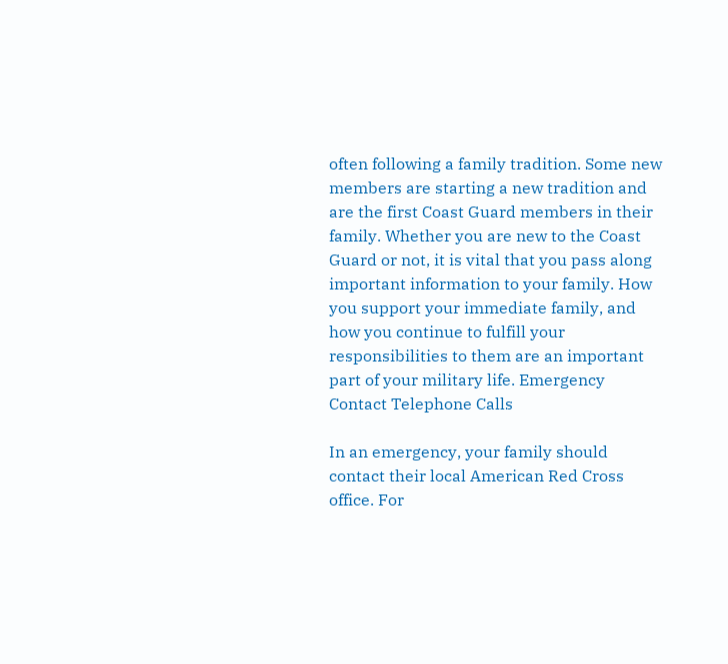often following a family tradition. Some new members are starting a new tradition and are the first Coast Guard members in their family. Whether you are new to the Coast Guard or not, it is vital that you pass along important information to your family. How you support your immediate family, and how you continue to fulfill your responsibilities to them are an important part of your military life. Emergency Contact Telephone Calls

In an emergency, your family should contact their local American Red Cross office. For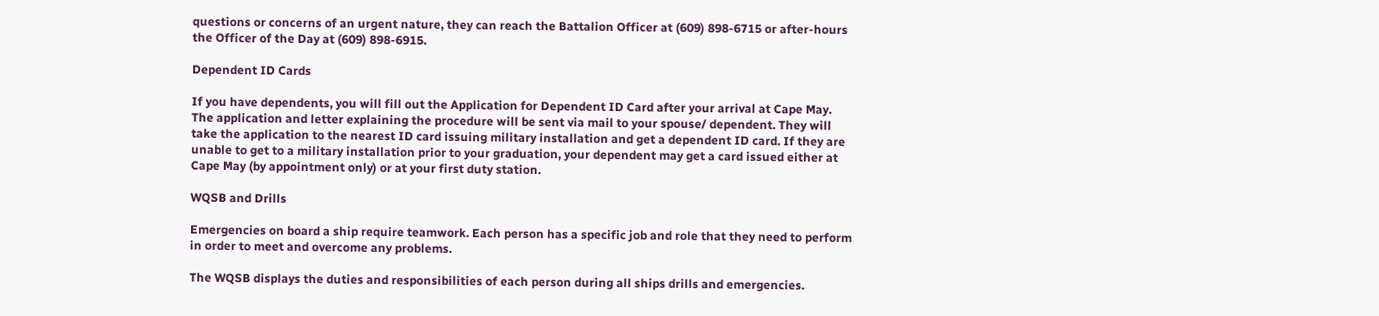questions or concerns of an urgent nature, they can reach the Battalion Officer at (609) 898-6715 or after-hours the Officer of the Day at (609) 898-6915.

Dependent ID Cards

If you have dependents, you will fill out the Application for Dependent ID Card after your arrival at Cape May. The application and letter explaining the procedure will be sent via mail to your spouse/ dependent. They will take the application to the nearest ID card issuing military installation and get a dependent ID card. If they are unable to get to a military installation prior to your graduation, your dependent may get a card issued either at Cape May (by appointment only) or at your first duty station.

WQSB and Drills

Emergencies on board a ship require teamwork. Each person has a specific job and role that they need to perform in order to meet and overcome any problems.

The WQSB displays the duties and responsibilities of each person during all ships drills and emergencies.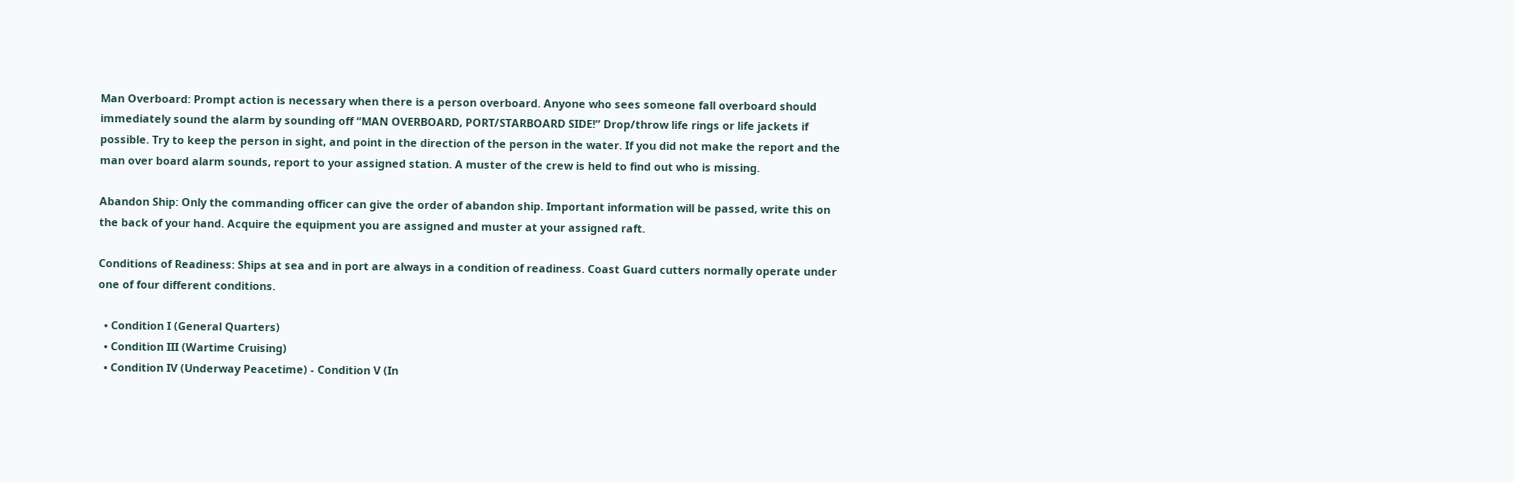Man Overboard: Prompt action is necessary when there is a person overboard. Anyone who sees someone fall overboard should immediately sound the alarm by sounding off “MAN OVERBOARD, PORT/STARBOARD SIDE!” Drop/throw life rings or life jackets if possible. Try to keep the person in sight, and point in the direction of the person in the water. If you did not make the report and the man over board alarm sounds, report to your assigned station. A muster of the crew is held to find out who is missing.

Abandon Ship: Only the commanding officer can give the order of abandon ship. Important information will be passed, write this on the back of your hand. Acquire the equipment you are assigned and muster at your assigned raft.

Conditions of Readiness: Ships at sea and in port are always in a condition of readiness. Coast Guard cutters normally operate under one of four different conditions.

  • Condition I (General Quarters)
  • Condition III (Wartime Cruising)
  • Condition IV (Underway Peacetime) - Condition V (In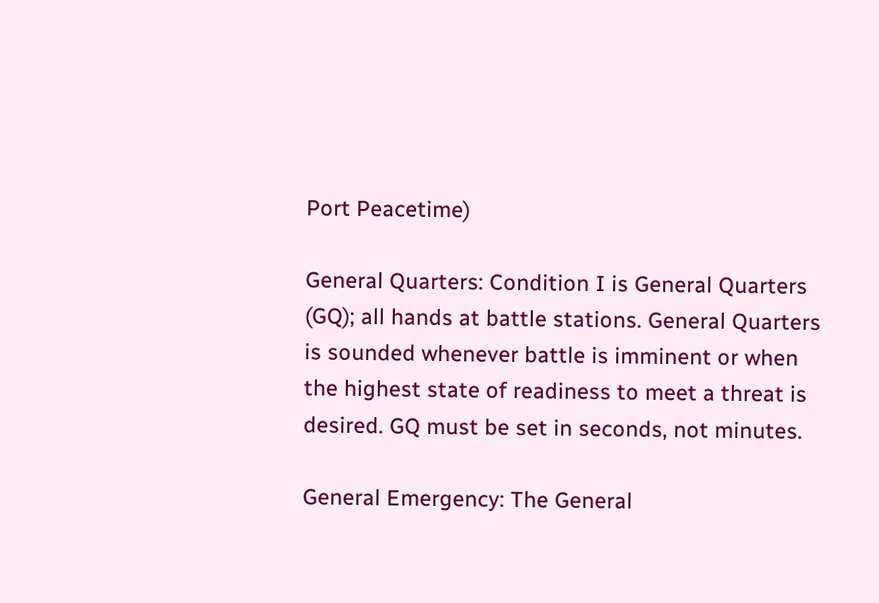Port Peacetime)

General Quarters: Condition I is General Quarters (GQ); all hands at battle stations. General Quarters is sounded whenever battle is imminent or when the highest state of readiness to meet a threat is desired. GQ must be set in seconds, not minutes.

General Emergency: The General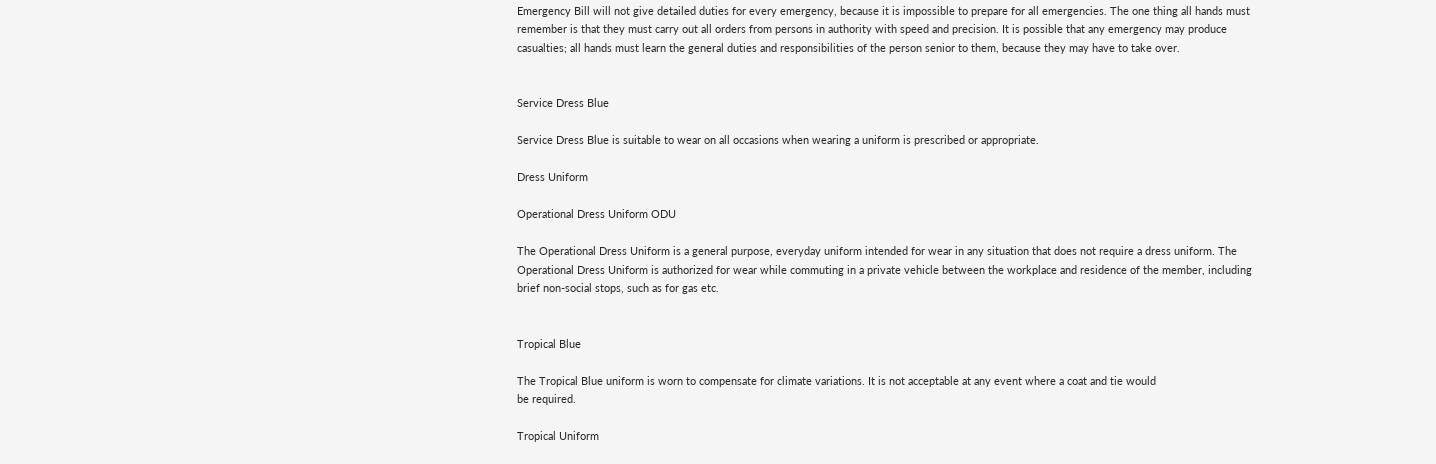Emergency Bill will not give detailed duties for every emergency, because it is impossible to prepare for all emergencies. The one thing all hands must remember is that they must carry out all orders from persons in authority with speed and precision. It is possible that any emergency may produce casualties; all hands must learn the general duties and responsibilities of the person senior to them, because they may have to take over.


Service Dress Blue

Service Dress Blue is suitable to wear on all occasions when wearing a uniform is prescribed or appropriate.

Dress Uniform

Operational Dress Uniform ODU

The Operational Dress Uniform is a general purpose, everyday uniform intended for wear in any situation that does not require a dress uniform. The Operational Dress Uniform is authorized for wear while commuting in a private vehicle between the workplace and residence of the member, including brief non-social stops, such as for gas etc.


Tropical Blue

The Tropical Blue uniform is worn to compensate for climate variations. It is not acceptable at any event where a coat and tie would
be required.

Tropical Uniform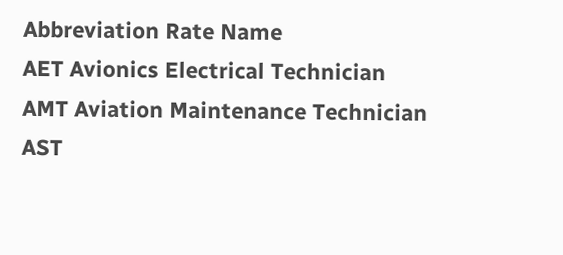Abbreviation Rate Name
AET Avionics Electrical Technician
AMT Aviation Maintenance Technician
AST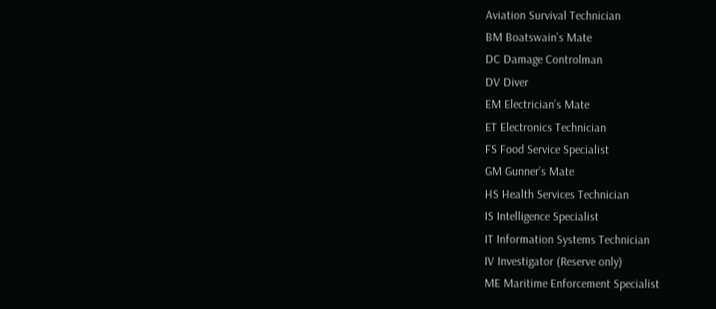Aviation Survival Technician
BM Boatswain’s Mate
DC Damage Controlman
DV Diver
EM Electrician’s Mate
ET Electronics Technician
FS Food Service Specialist
GM Gunner’s Mate
HS Health Services Technician
IS Intelligence Specialist
IT Information Systems Technician
IV Investigator (Reserve only)
ME Maritime Enforcement Specialist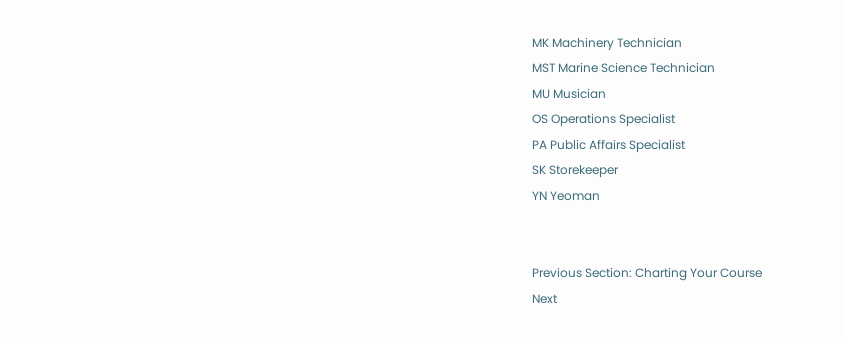MK Machinery Technician
MST Marine Science Technician
MU Musician
OS Operations Specialist
PA Public Affairs Specialist
SK Storekeeper
YN Yeoman


Previous Section: Charting Your Course
Next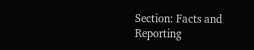Section: Facts and Reporting